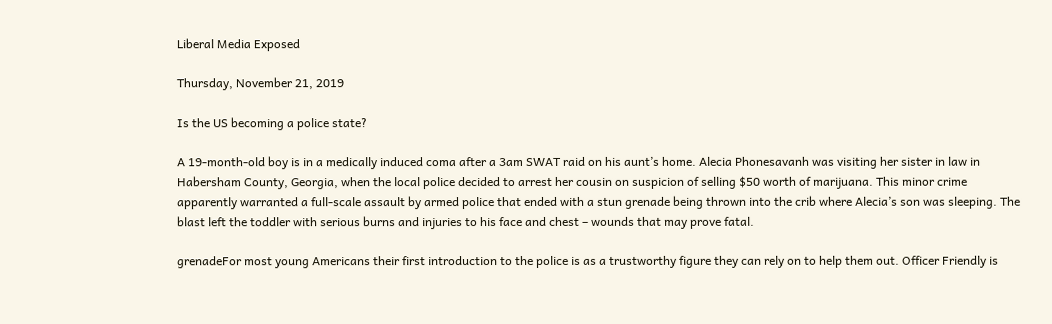Liberal Media Exposed

Thursday, November 21, 2019

Is the US becoming a police state?

A 19-month-old boy is in a medically induced coma after a 3am SWAT raid on his aunt’s home. Alecia Phonesavanh was visiting her sister in law in Habersham County, Georgia, when the local police decided to arrest her cousin on suspicion of selling $50 worth of marijuana. This minor crime apparently warranted a full-scale assault by armed police that ended with a stun grenade being thrown into the crib where Alecia’s son was sleeping. The blast left the toddler with serious burns and injuries to his face and chest – wounds that may prove fatal.

grenadeFor most young Americans their first introduction to the police is as a trustworthy figure they can rely on to help them out. Officer Friendly is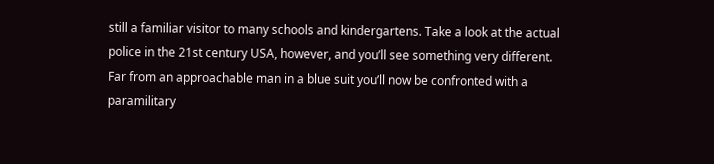still a familiar visitor to many schools and kindergartens. Take a look at the actual police in the 21st century USA, however, and you’ll see something very different. Far from an approachable man in a blue suit you’ll now be confronted with a paramilitary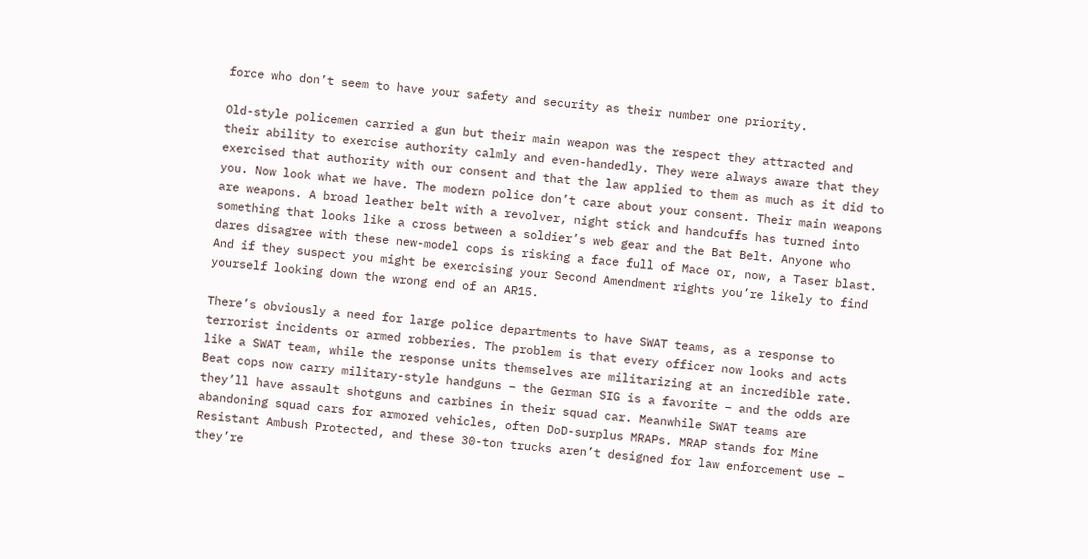force who don’t seem to have your safety and security as their number one priority.

Old-style policemen carried a gun but their main weapon was the respect they attracted and their ability to exercise authority calmly and even-handedly. They were always aware that they exercised that authority with our consent and that the law applied to them as much as it did to you. Now look what we have. The modern police don’t care about your consent. Their main weapons are weapons. A broad leather belt with a revolver, night stick and handcuffs has turned into something that looks like a cross between a soldier’s web gear and the Bat Belt. Anyone who dares disagree with these new-model cops is risking a face full of Mace or, now, a Taser blast. And if they suspect you might be exercising your Second Amendment rights you’re likely to find yourself looking down the wrong end of an AR15.

There’s obviously a need for large police departments to have SWAT teams, as a response to terrorist incidents or armed robberies. The problem is that every officer now looks and acts like a SWAT team, while the response units themselves are militarizing at an incredible rate. Beat cops now carry military-style handguns – the German SIG is a favorite – and the odds are they’ll have assault shotguns and carbines in their squad car. Meanwhile SWAT teams are abandoning squad cars for armored vehicles, often DoD-surplus MRAPs. MRAP stands for Mine Resistant Ambush Protected, and these 30-ton trucks aren’t designed for law enforcement use – they’re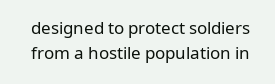designed to protect soldiers from a hostile population in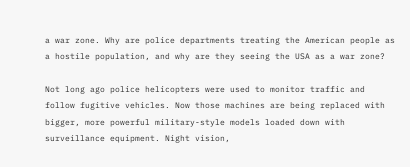a war zone. Why are police departments treating the American people as a hostile population, and why are they seeing the USA as a war zone?

Not long ago police helicopters were used to monitor traffic and follow fugitive vehicles. Now those machines are being replaced with bigger, more powerful military-style models loaded down with surveillance equipment. Night vision,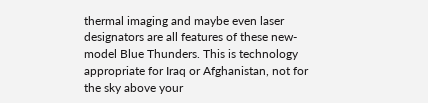thermal imaging and maybe even laser designators are all features of these new-model Blue Thunders. This is technology appropriate for Iraq or Afghanistan, not for the sky above your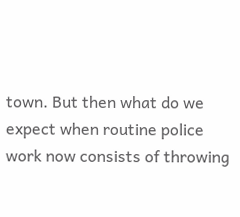town. But then what do we expect when routine police work now consists of throwing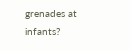grenades at infants?